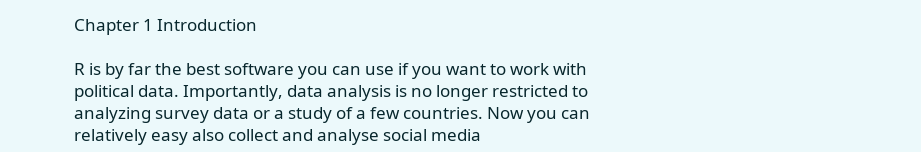Chapter 1 Introduction

R is by far the best software you can use if you want to work with political data. Importantly, data analysis is no longer restricted to analyzing survey data or a study of a few countries. Now you can relatively easy also collect and analyse social media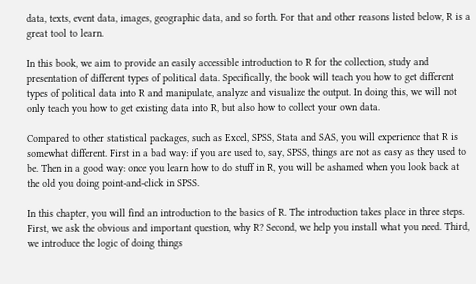data, texts, event data, images, geographic data, and so forth. For that and other reasons listed below, R is a great tool to learn.

In this book, we aim to provide an easily accessible introduction to R for the collection, study and presentation of different types of political data. Specifically, the book will teach you how to get different types of political data into R and manipulate, analyze and visualize the output. In doing this, we will not only teach you how to get existing data into R, but also how to collect your own data.

Compared to other statistical packages, such as Excel, SPSS, Stata and SAS, you will experience that R is somewhat different. First in a bad way: if you are used to, say, SPSS, things are not as easy as they used to be. Then in a good way: once you learn how to do stuff in R, you will be ashamed when you look back at the old you doing point-and-click in SPSS.

In this chapter, you will find an introduction to the basics of R. The introduction takes place in three steps. First, we ask the obvious and important question, why R? Second, we help you install what you need. Third, we introduce the logic of doing things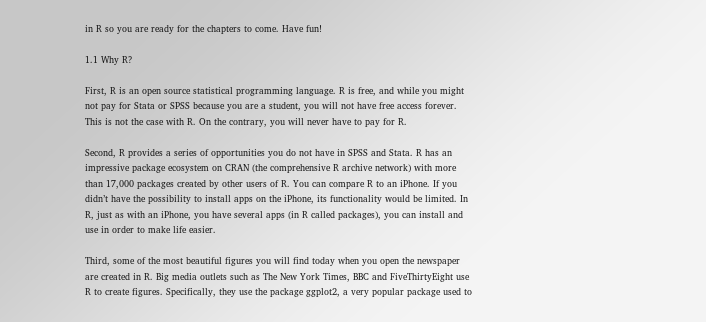in R so you are ready for the chapters to come. Have fun!

1.1 Why R?

First, R is an open source statistical programming language. R is free, and while you might not pay for Stata or SPSS because you are a student, you will not have free access forever. This is not the case with R. On the contrary, you will never have to pay for R.

Second, R provides a series of opportunities you do not have in SPSS and Stata. R has an impressive package ecosystem on CRAN (the comprehensive R archive network) with more than 17,000 packages created by other users of R. You can compare R to an iPhone. If you didn’t have the possibility to install apps on the iPhone, its functionality would be limited. In R, just as with an iPhone, you have several apps (in R called packages), you can install and use in order to make life easier.

Third, some of the most beautiful figures you will find today when you open the newspaper are created in R. Big media outlets such as The New York Times, BBC and FiveThirtyEight use R to create figures. Specifically, they use the package ggplot2, a very popular package used to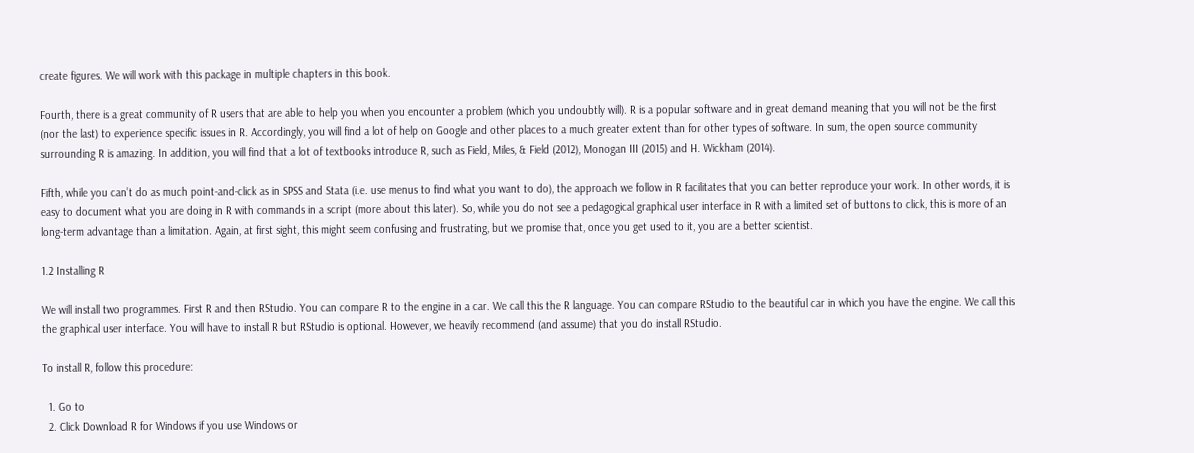create figures. We will work with this package in multiple chapters in this book.

Fourth, there is a great community of R users that are able to help you when you encounter a problem (which you undoubtly will). R is a popular software and in great demand meaning that you will not be the first (nor the last) to experience specific issues in R. Accordingly, you will find a lot of help on Google and other places to a much greater extent than for other types of software. In sum, the open source community surrounding R is amazing. In addition, you will find that a lot of textbooks introduce R, such as Field, Miles, & Field (2012), Monogan III (2015) and H. Wickham (2014).

Fifth, while you can’t do as much point-and-click as in SPSS and Stata (i.e. use menus to find what you want to do), the approach we follow in R facilitates that you can better reproduce your work. In other words, it is easy to document what you are doing in R with commands in a script (more about this later). So, while you do not see a pedagogical graphical user interface in R with a limited set of buttons to click, this is more of an long-term advantage than a limitation. Again, at first sight, this might seem confusing and frustrating, but we promise that, once you get used to it, you are a better scientist.

1.2 Installing R

We will install two programmes. First R and then RStudio. You can compare R to the engine in a car. We call this the R language. You can compare RStudio to the beautiful car in which you have the engine. We call this the graphical user interface. You will have to install R but RStudio is optional. However, we heavily recommend (and assume) that you do install RStudio.

To install R, follow this procedure:

  1. Go to
  2. Click Download R for Windows if you use Windows or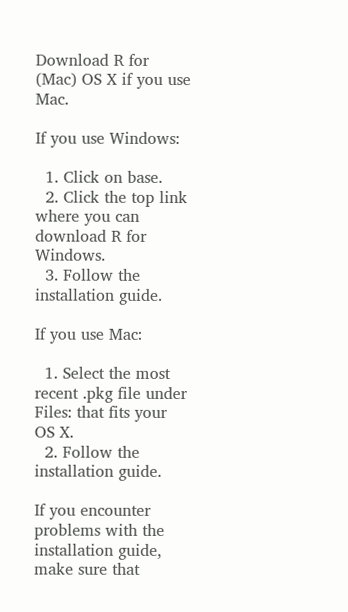Download R for (Mac) OS X if you use Mac.

If you use Windows:

  1. Click on base.
  2. Click the top link where you can download R for Windows.
  3. Follow the installation guide.

If you use Mac:

  1. Select the most recent .pkg file under Files: that fits your OS X.
  2. Follow the installation guide.

If you encounter problems with the installation guide, make sure that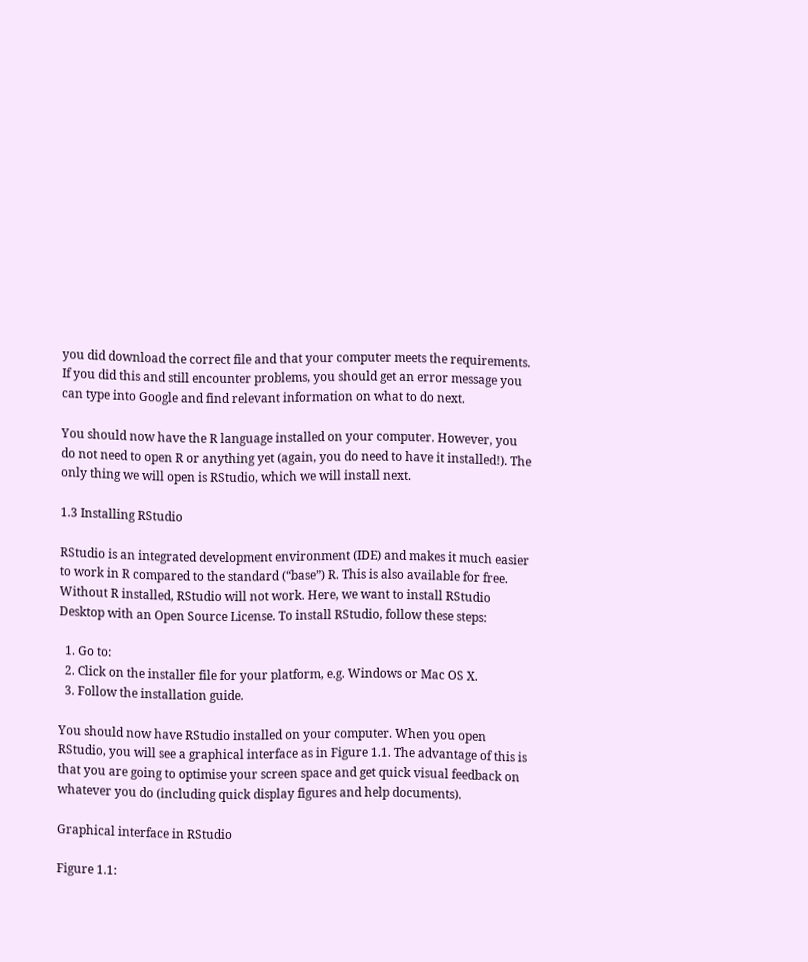you did download the correct file and that your computer meets the requirements. If you did this and still encounter problems, you should get an error message you can type into Google and find relevant information on what to do next.

You should now have the R language installed on your computer. However, you do not need to open R or anything yet (again, you do need to have it installed!). The only thing we will open is RStudio, which we will install next.

1.3 Installing RStudio

RStudio is an integrated development environment (IDE) and makes it much easier to work in R compared to the standard (“base”) R. This is also available for free. Without R installed, RStudio will not work. Here, we want to install RStudio Desktop with an Open Source License. To install RStudio, follow these steps:

  1. Go to:
  2. Click on the installer file for your platform, e.g. Windows or Mac OS X.
  3. Follow the installation guide.

You should now have RStudio installed on your computer. When you open RStudio, you will see a graphical interface as in Figure 1.1. The advantage of this is that you are going to optimise your screen space and get quick visual feedback on whatever you do (including quick display figures and help documents).

Graphical interface in RStudio

Figure 1.1: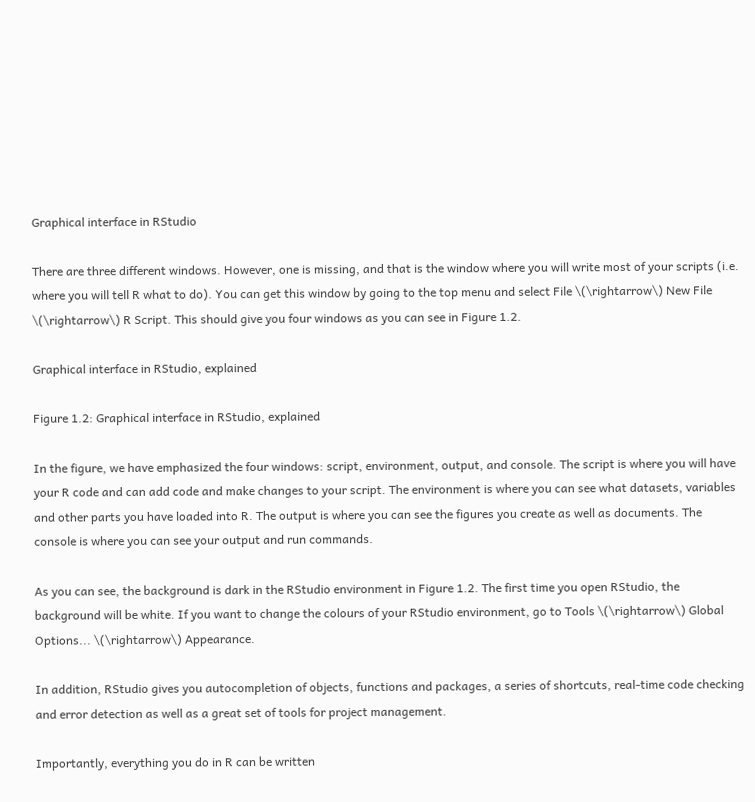Graphical interface in RStudio

There are three different windows. However, one is missing, and that is the window where you will write most of your scripts (i.e. where you will tell R what to do). You can get this window by going to the top menu and select File \(\rightarrow\) New File \(\rightarrow\) R Script. This should give you four windows as you can see in Figure 1.2.

Graphical interface in RStudio, explained

Figure 1.2: Graphical interface in RStudio, explained

In the figure, we have emphasized the four windows: script, environment, output, and console. The script is where you will have your R code and can add code and make changes to your script. The environment is where you can see what datasets, variables and other parts you have loaded into R. The output is where you can see the figures you create as well as documents. The console is where you can see your output and run commands.

As you can see, the background is dark in the RStudio environment in Figure 1.2. The first time you open RStudio, the background will be white. If you want to change the colours of your RStudio environment, go to Tools \(\rightarrow\) Global Options... \(\rightarrow\) Appearance.

In addition, RStudio gives you autocompletion of objects, functions and packages, a series of shortcuts, real-time code checking and error detection as well as a great set of tools for project management.

Importantly, everything you do in R can be written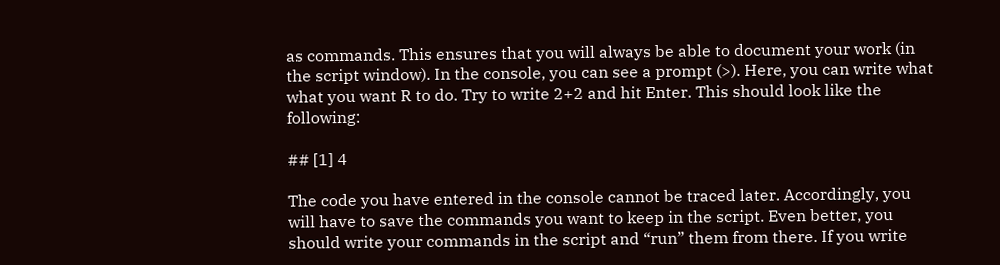as commands. This ensures that you will always be able to document your work (in the script window). In the console, you can see a prompt (>). Here, you can write what what you want R to do. Try to write 2+2 and hit Enter. This should look like the following:

## [1] 4

The code you have entered in the console cannot be traced later. Accordingly, you will have to save the commands you want to keep in the script. Even better, you should write your commands in the script and “run” them from there. If you write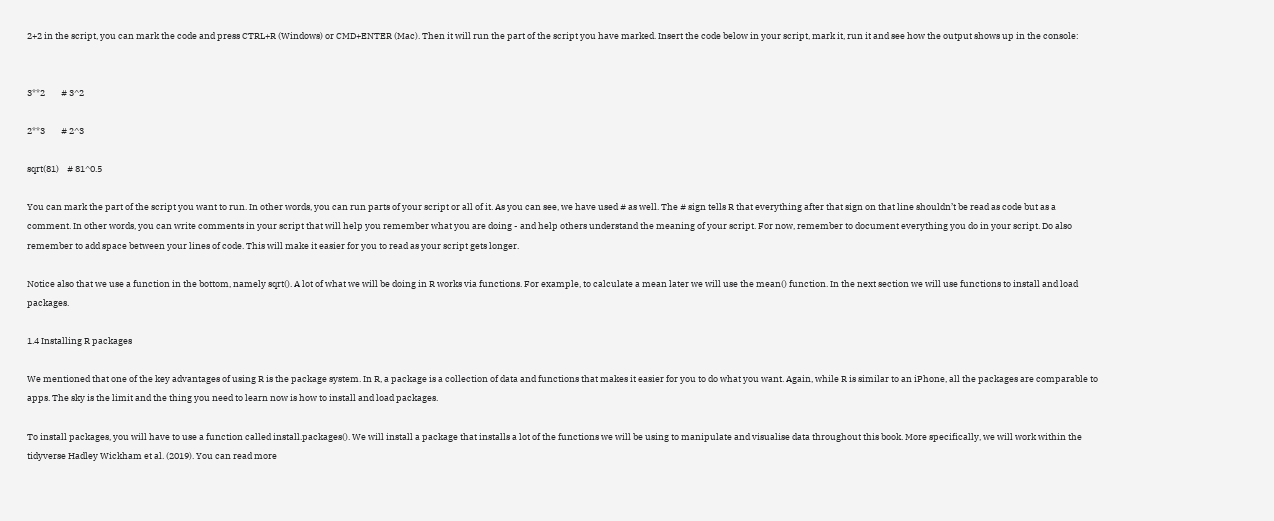2+2 in the script, you can mark the code and press CTRL+R (Windows) or CMD+ENTER (Mac). Then it will run the part of the script you have marked. Insert the code below in your script, mark it, run it and see how the output shows up in the console:


3**2        # 3^2

2**3        # 2^3

sqrt(81)    # 81^0.5

You can mark the part of the script you want to run. In other words, you can run parts of your script or all of it. As you can see, we have used # as well. The # sign tells R that everything after that sign on that line shouldn’t be read as code but as a comment. In other words, you can write comments in your script that will help you remember what you are doing - and help others understand the meaning of your script. For now, remember to document everything you do in your script. Do also remember to add space between your lines of code. This will make it easier for you to read as your script gets longer.

Notice also that we use a function in the bottom, namely sqrt(). A lot of what we will be doing in R works via functions. For example, to calculate a mean later we will use the mean() function. In the next section we will use functions to install and load packages.

1.4 Installing R packages

We mentioned that one of the key advantages of using R is the package system. In R, a package is a collection of data and functions that makes it easier for you to do what you want. Again, while R is similar to an iPhone, all the packages are comparable to apps. The sky is the limit and the thing you need to learn now is how to install and load packages.

To install packages, you will have to use a function called install.packages(). We will install a package that installs a lot of the functions we will be using to manipulate and visualise data throughout this book. More specifically, we will work within the tidyverse Hadley Wickham et al. (2019). You can read more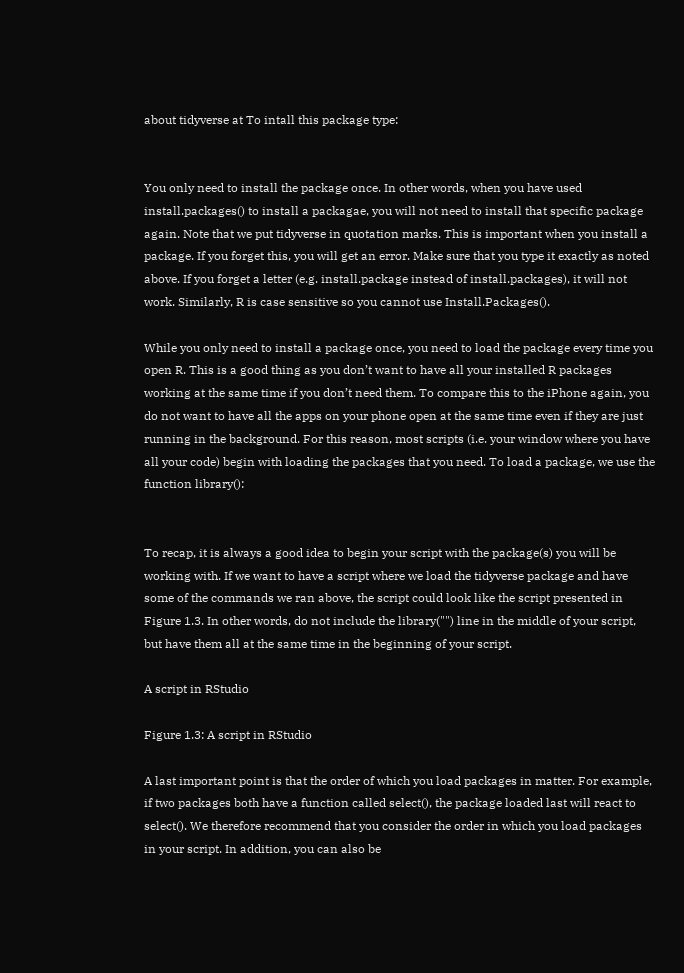about tidyverse at To intall this package type:


You only need to install the package once. In other words, when you have used install.packages() to install a packagae, you will not need to install that specific package again. Note that we put tidyverse in quotation marks. This is important when you install a package. If you forget this, you will get an error. Make sure that you type it exactly as noted above. If you forget a letter (e.g. install.package instead of install.packages), it will not work. Similarly, R is case sensitive so you cannot use Install.Packages().

While you only need to install a package once, you need to load the package every time you open R. This is a good thing as you don’t want to have all your installed R packages working at the same time if you don’t need them. To compare this to the iPhone again, you do not want to have all the apps on your phone open at the same time even if they are just running in the background. For this reason, most scripts (i.e. your window where you have all your code) begin with loading the packages that you need. To load a package, we use the function library():


To recap, it is always a good idea to begin your script with the package(s) you will be working with. If we want to have a script where we load the tidyverse package and have some of the commands we ran above, the script could look like the script presented in Figure 1.3. In other words, do not include the library("") line in the middle of your script, but have them all at the same time in the beginning of your script.

A script in RStudio

Figure 1.3: A script in RStudio

A last important point is that the order of which you load packages in matter. For example, if two packages both have a function called select(), the package loaded last will react to select(). We therefore recommend that you consider the order in which you load packages in your script. In addition, you can also be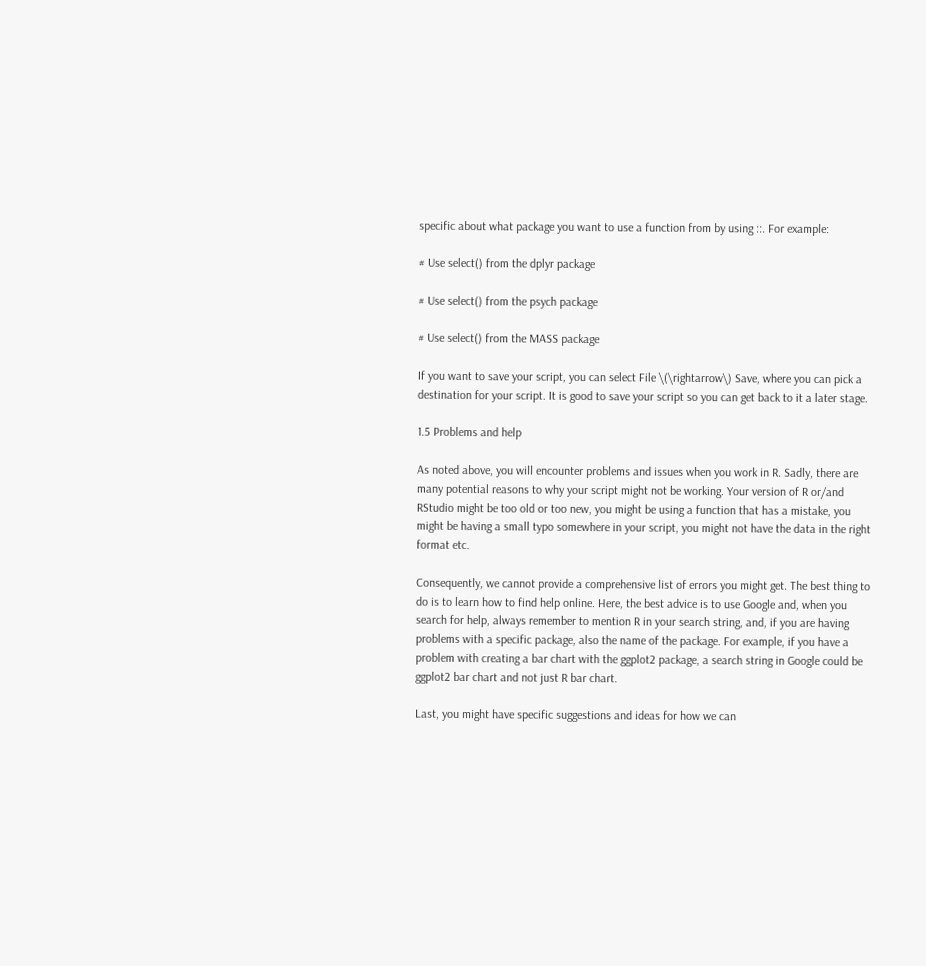specific about what package you want to use a function from by using ::. For example:

# Use select() from the dplyr package

# Use select() from the psych package

# Use select() from the MASS package

If you want to save your script, you can select File \(\rightarrow\) Save, where you can pick a destination for your script. It is good to save your script so you can get back to it a later stage.

1.5 Problems and help

As noted above, you will encounter problems and issues when you work in R. Sadly, there are many potential reasons to why your script might not be working. Your version of R or/and RStudio might be too old or too new, you might be using a function that has a mistake, you might be having a small typo somewhere in your script, you might not have the data in the right format etc.

Consequently, we cannot provide a comprehensive list of errors you might get. The best thing to do is to learn how to find help online. Here, the best advice is to use Google and, when you search for help, always remember to mention R in your search string, and, if you are having problems with a specific package, also the name of the package. For example, if you have a problem with creating a bar chart with the ggplot2 package, a search string in Google could be ggplot2 bar chart and not just R bar chart.

Last, you might have specific suggestions and ideas for how we can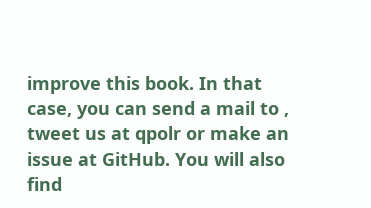improve this book. In that case, you can send a mail to , tweet us at qpolr or make an issue at GitHub. You will also find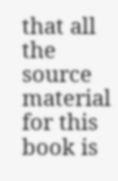that all the source material for this book is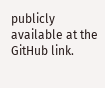publicly available at the GitHub link.